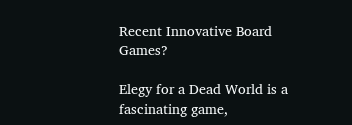Recent Innovative Board Games?

Elegy for a Dead World is a fascinating game,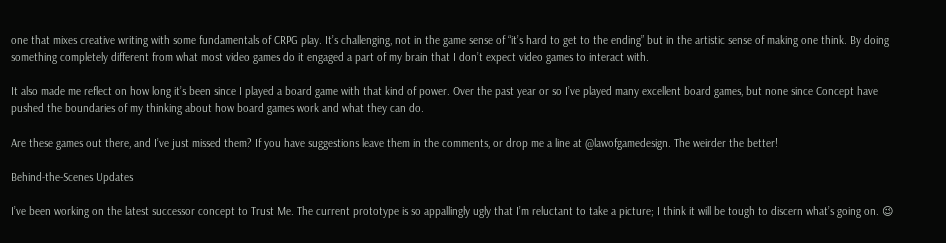one that mixes creative writing with some fundamentals of CRPG play. It’s challenging, not in the game sense of “it’s hard to get to the ending” but in the artistic sense of making one think. By doing something completely different from what most video games do it engaged a part of my brain that I don’t expect video games to interact with.

It also made me reflect on how long it’s been since I played a board game with that kind of power. Over the past year or so I’ve played many excellent board games, but none since Concept have pushed the boundaries of my thinking about how board games work and what they can do.

Are these games out there, and I’ve just missed them? If you have suggestions leave them in the comments, or drop me a line at @lawofgamedesign. The weirder the better!

Behind-the-Scenes Updates

I’ve been working on the latest successor concept to Trust Me. The current prototype is so appallingly ugly that I’m reluctant to take a picture; I think it will be tough to discern what’s going on. 😉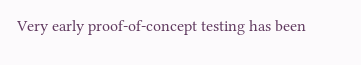Very early proof-of-concept testing has been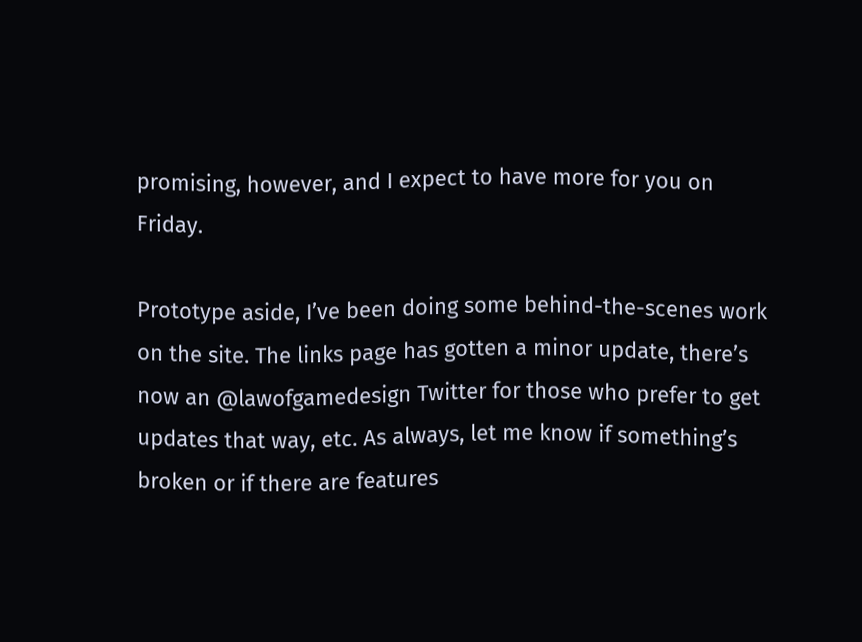promising, however, and I expect to have more for you on Friday.

Prototype aside, I’ve been doing some behind-the-scenes work on the site. The links page has gotten a minor update, there’s now an @lawofgamedesign Twitter for those who prefer to get updates that way, etc. As always, let me know if something’s broken or if there are features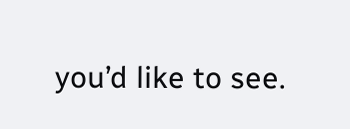you’d like to see.